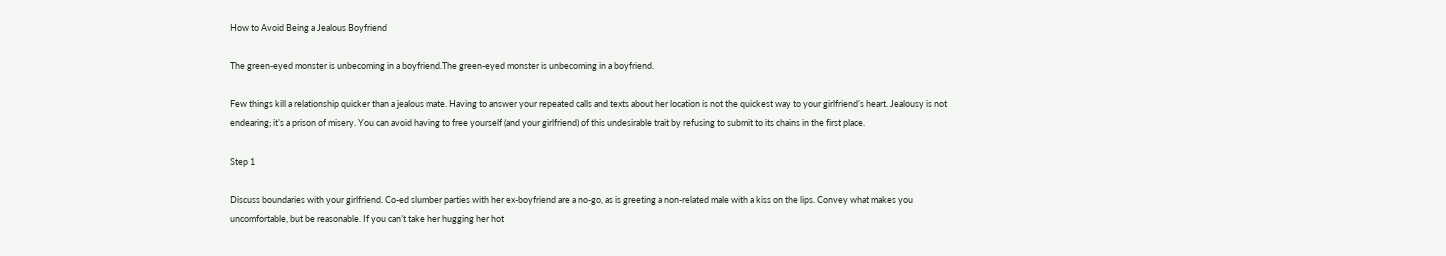How to Avoid Being a Jealous Boyfriend

The green-eyed monster is unbecoming in a boyfriend.The green-eyed monster is unbecoming in a boyfriend.

Few things kill a relationship quicker than a jealous mate. Having to answer your repeated calls and texts about her location is not the quickest way to your girlfriend’s heart. Jealousy is not endearing; it’s a prison of misery. You can avoid having to free yourself (and your girlfriend) of this undesirable trait by refusing to submit to its chains in the first place.

Step 1

Discuss boundaries with your girlfriend. Co-ed slumber parties with her ex-boyfriend are a no-go, as is greeting a non-related male with a kiss on the lips. Convey what makes you uncomfortable, but be reasonable. If you can’t take her hugging her hot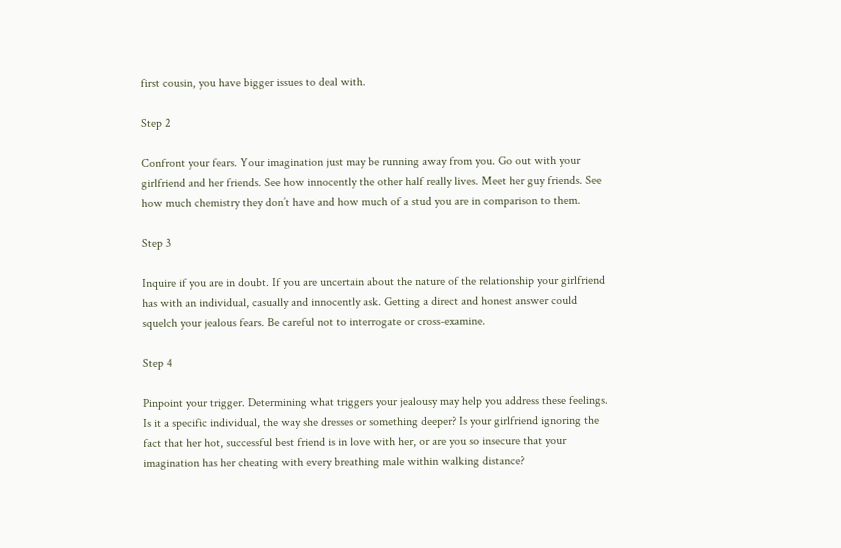first cousin, you have bigger issues to deal with.

Step 2

Confront your fears. Your imagination just may be running away from you. Go out with your girlfriend and her friends. See how innocently the other half really lives. Meet her guy friends. See how much chemistry they don’t have and how much of a stud you are in comparison to them.

Step 3

Inquire if you are in doubt. If you are uncertain about the nature of the relationship your girlfriend has with an individual, casually and innocently ask. Getting a direct and honest answer could squelch your jealous fears. Be careful not to interrogate or cross-examine.

Step 4

Pinpoint your trigger. Determining what triggers your jealousy may help you address these feelings. Is it a specific individual, the way she dresses or something deeper? Is your girlfriend ignoring the fact that her hot, successful best friend is in love with her, or are you so insecure that your imagination has her cheating with every breathing male within walking distance?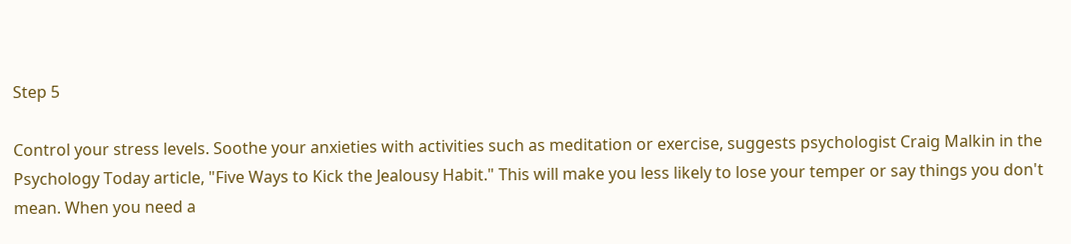Step 5

Control your stress levels. Soothe your anxieties with activities such as meditation or exercise, suggests psychologist Craig Malkin in the Psychology Today article, "Five Ways to Kick the Jealousy Habit." This will make you less likely to lose your temper or say things you don't mean. When you need a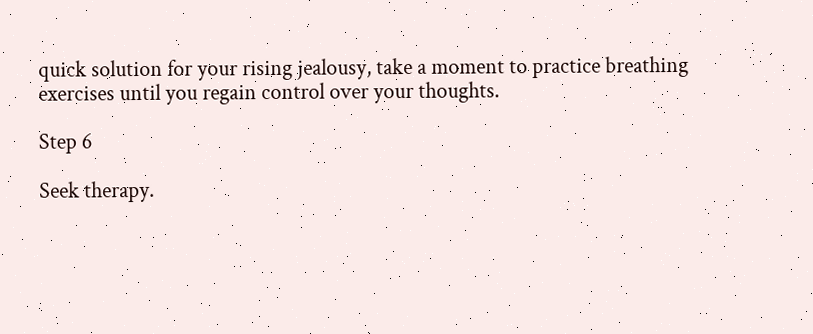quick solution for your rising jealousy, take a moment to practice breathing exercises until you regain control over your thoughts.

Step 6

Seek therapy.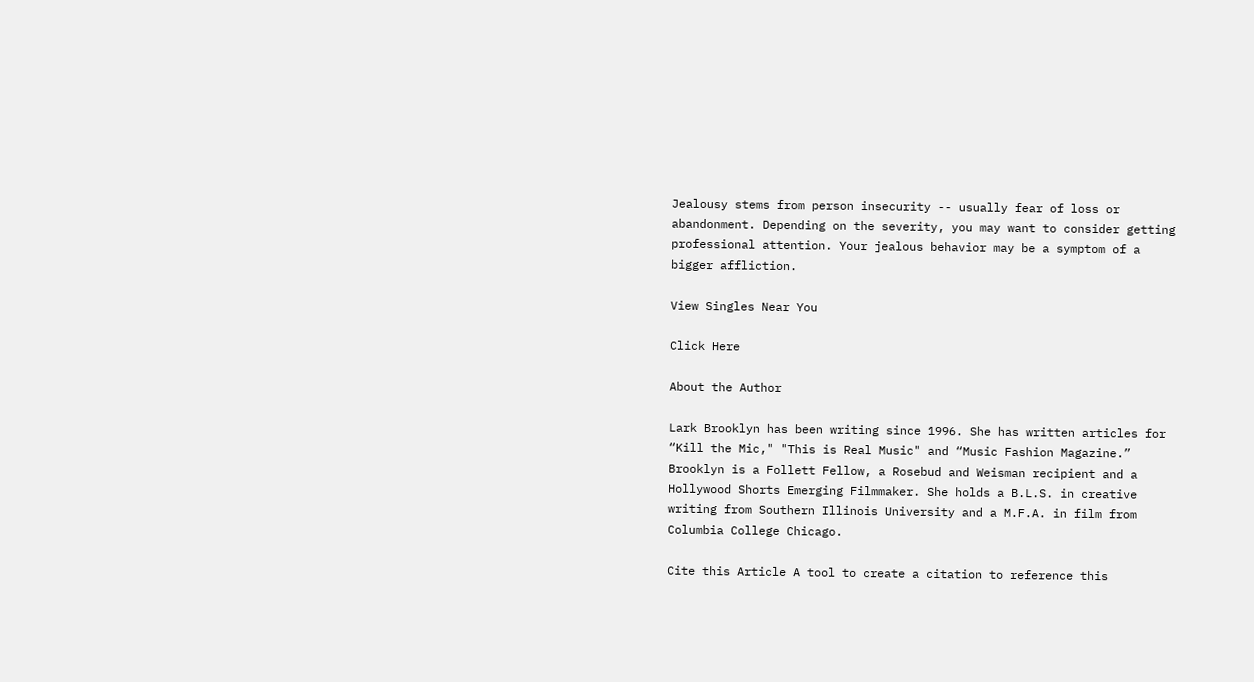Jealousy stems from person insecurity -- usually fear of loss or abandonment. Depending on the severity, you may want to consider getting professional attention. Your jealous behavior may be a symptom of a bigger affliction.

View Singles Near You

Click Here

About the Author

Lark Brooklyn has been writing since 1996. She has written articles for “Kill the Mic," "This is Real Music" and “Music Fashion Magazine.” Brooklyn is a Follett Fellow, a Rosebud and Weisman recipient and a Hollywood Shorts Emerging Filmmaker. She holds a B.L.S. in creative writing from Southern Illinois University and a M.F.A. in film from Columbia College Chicago.

Cite this Article A tool to create a citation to reference this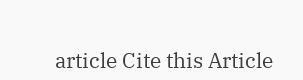article Cite this Article